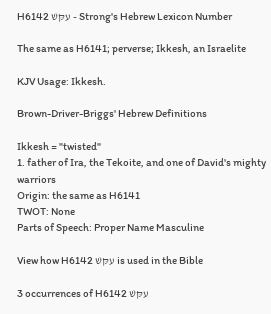H6142 עקּשׁ - Strong's Hebrew Lexicon Number

The same as H6141; perverse; Ikkesh, an Israelite

KJV Usage: Ikkesh.

Brown-Driver-Briggs' Hebrew Definitions

Ikkesh = "twisted"
1. father of Ira, the Tekoite, and one of David's mighty warriors
Origin: the same as H6141
TWOT: None
Parts of Speech: Proper Name Masculine

View how H6142 עקּשׁ is used in the Bible

3 occurrences of H6142 עקּשׁ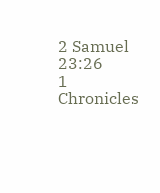2 Samuel 23:26
1 Chronicles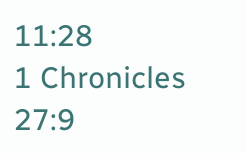11:28
1 Chronicles 27:9